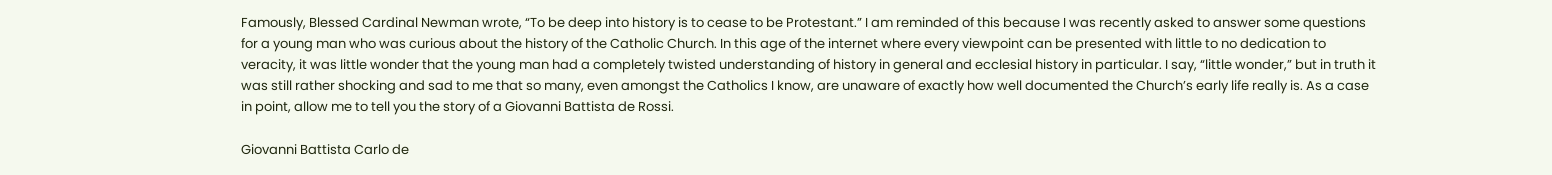Famously, Blessed Cardinal Newman wrote, “To be deep into history is to cease to be Protestant.” I am reminded of this because I was recently asked to answer some questions for a young man who was curious about the history of the Catholic Church. In this age of the internet where every viewpoint can be presented with little to no dedication to veracity, it was little wonder that the young man had a completely twisted understanding of history in general and ecclesial history in particular. I say, “little wonder,” but in truth it was still rather shocking and sad to me that so many, even amongst the Catholics I know, are unaware of exactly how well documented the Church’s early life really is. As a case in point, allow me to tell you the story of a Giovanni Battista de Rossi.

Giovanni Battista Carlo de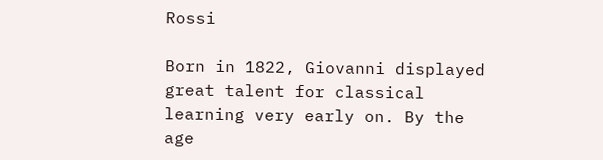Rossi

Born in 1822, Giovanni displayed great talent for classical learning very early on. By the age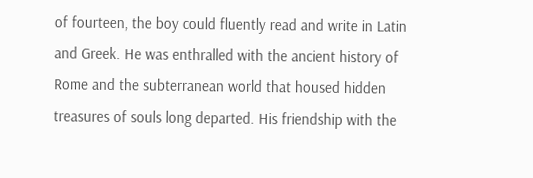of fourteen, the boy could fluently read and write in Latin and Greek. He was enthralled with the ancient history of Rome and the subterranean world that housed hidden treasures of souls long departed. His friendship with the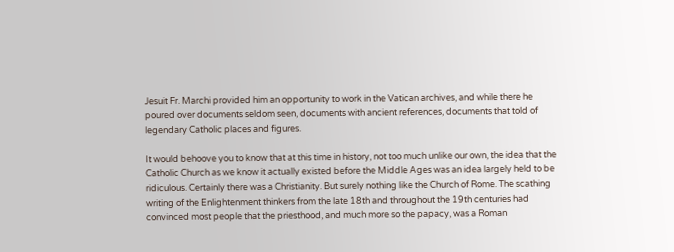Jesuit Fr. Marchi provided him an opportunity to work in the Vatican archives, and while there he poured over documents seldom seen, documents with ancient references, documents that told of legendary Catholic places and figures.

It would behoove you to know that at this time in history, not too much unlike our own, the idea that the Catholic Church as we know it actually existed before the Middle Ages was an idea largely held to be ridiculous. Certainly there was a Christianity. But surely nothing like the Church of Rome. The scathing writing of the Enlightenment thinkers from the late 18th and throughout the 19th centuries had convinced most people that the priesthood, and much more so the papacy, was a Roman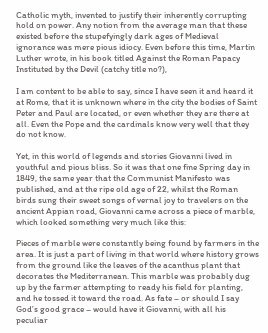Catholic myth, invented to justify their inherently corrupting hold on power. Any notion from the average man that these existed before the stupefyingly dark ages of Medieval ignorance was mere pious idiocy. Even before this time, Martin Luther wrote, in his book titled Against the Roman Papacy Instituted by the Devil (catchy title no?),

I am content to be able to say, since I have seen it and heard it at Rome, that it is unknown where in the city the bodies of Saint Peter and Paul are located, or even whether they are there at all. Even the Pope and the cardinals know very well that they do not know.

Yet, in this world of legends and stories Giovanni lived in youthful and pious bliss. So it was that one fine Spring day in 1849, the same year that the Communist Manifesto was published, and at the ripe old age of 22, whilst the Roman birds sung their sweet songs of vernal joy to travelers on the ancient Appian road, Giovanni came across a piece of marble, which looked something very much like this:

Pieces of marble were constantly being found by farmers in the area. It is just a part of living in that world where history grows from the ground like the leaves of the acanthus plant that decorates the Mediterranean. This marble was probably dug up by the farmer attempting to ready his field for planting, and he tossed it toward the road. As fate – or should I say God’s good grace – would have it Giovanni, with all his peculiar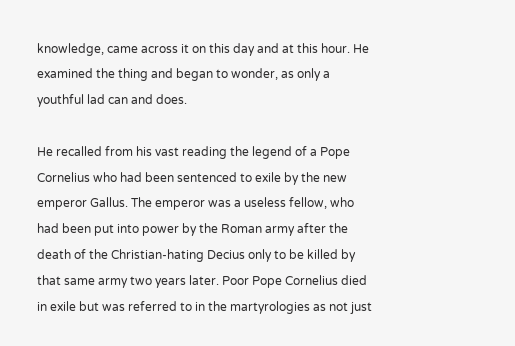knowledge, came across it on this day and at this hour. He examined the thing and began to wonder, as only a youthful lad can and does.

He recalled from his vast reading the legend of a Pope Cornelius who had been sentenced to exile by the new emperor Gallus. The emperor was a useless fellow, who had been put into power by the Roman army after the death of the Christian-hating Decius only to be killed by that same army two years later. Poor Pope Cornelius died in exile but was referred to in the martyrologies as not just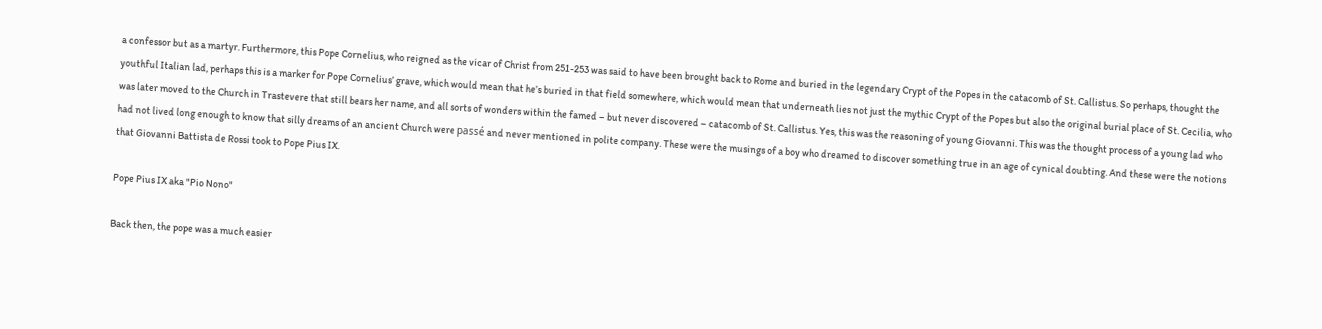a confessor but as a martyr. Furthermore, this Pope Cornelius, who reigned as the vicar of Christ from 251-253 was said to have been brought back to Rome and buried in the legendary Crypt of the Popes in the catacomb of St. Callistus. So perhaps, thought the youthful Italian lad, perhaps this is a marker for Pope Cornelius’ grave, which would mean that he’s buried in that field somewhere, which would mean that underneath lies not just the mythic Crypt of the Popes but also the original burial place of St. Cecilia, who was later moved to the Church in Trastevere that still bears her name, and all sorts of wonders within the famed – but never discovered – catacomb of St. Callistus. Yes, this was the reasoning of young Giovanni. This was the thought process of a young lad who had not lived long enough to know that silly dreams of an ancient Church were passé and never mentioned in polite company. These were the musings of a boy who dreamed to discover something true in an age of cynical doubting. And these were the notions that Giovanni Battista de Rossi took to Pope Pius IX.

Pope Pius IX aka "Pio Nono"

Back then, the pope was a much easier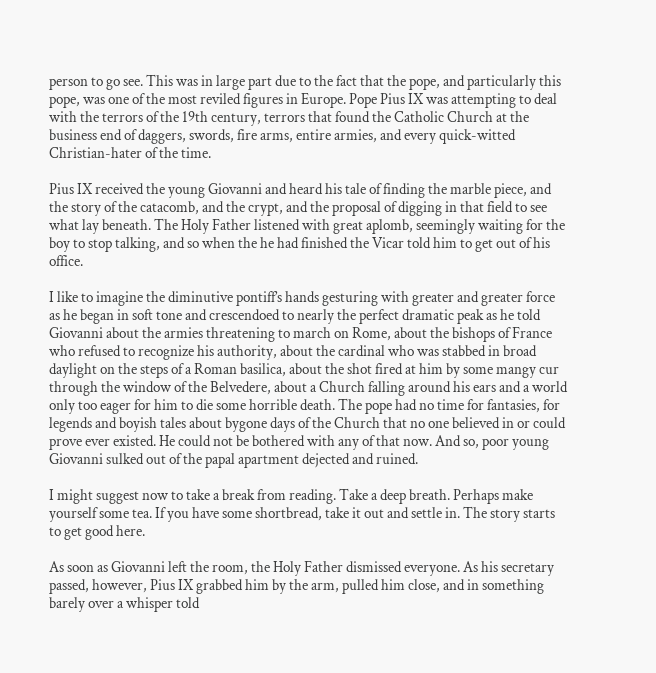person to go see. This was in large part due to the fact that the pope, and particularly this pope, was one of the most reviled figures in Europe. Pope Pius IX was attempting to deal with the terrors of the 19th century, terrors that found the Catholic Church at the business end of daggers, swords, fire arms, entire armies, and every quick-witted Christian-hater of the time.

Pius IX received the young Giovanni and heard his tale of finding the marble piece, and the story of the catacomb, and the crypt, and the proposal of digging in that field to see what lay beneath. The Holy Father listened with great aplomb, seemingly waiting for the boy to stop talking, and so when the he had finished the Vicar told him to get out of his office.

I like to imagine the diminutive pontiff’s hands gesturing with greater and greater force as he began in soft tone and crescendoed to nearly the perfect dramatic peak as he told Giovanni about the armies threatening to march on Rome, about the bishops of France who refused to recognize his authority, about the cardinal who was stabbed in broad daylight on the steps of a Roman basilica, about the shot fired at him by some mangy cur through the window of the Belvedere, about a Church falling around his ears and a world only too eager for him to die some horrible death. The pope had no time for fantasies, for legends and boyish tales about bygone days of the Church that no one believed in or could prove ever existed. He could not be bothered with any of that now. And so, poor young Giovanni sulked out of the papal apartment dejected and ruined.

I might suggest now to take a break from reading. Take a deep breath. Perhaps make yourself some tea. If you have some shortbread, take it out and settle in. The story starts to get good here.

As soon as Giovanni left the room, the Holy Father dismissed everyone. As his secretary passed, however, Pius IX grabbed him by the arm, pulled him close, and in something barely over a whisper told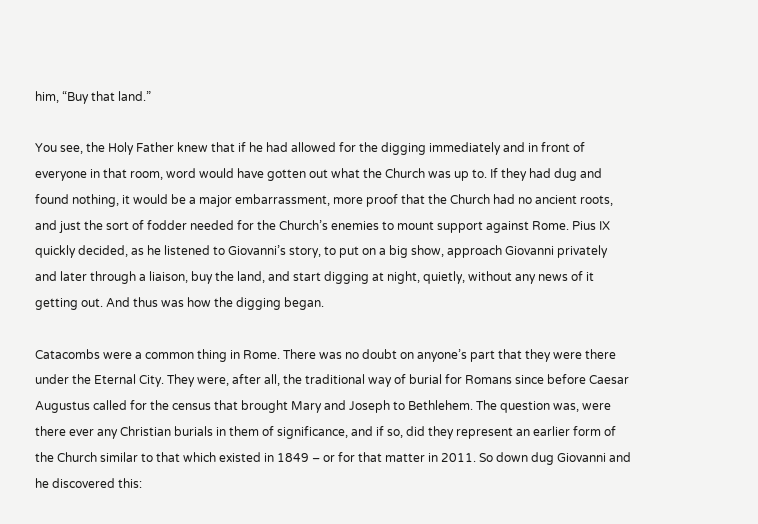him, “Buy that land.”

You see, the Holy Father knew that if he had allowed for the digging immediately and in front of everyone in that room, word would have gotten out what the Church was up to. If they had dug and found nothing, it would be a major embarrassment, more proof that the Church had no ancient roots, and just the sort of fodder needed for the Church’s enemies to mount support against Rome. Pius IX quickly decided, as he listened to Giovanni’s story, to put on a big show, approach Giovanni privately and later through a liaison, buy the land, and start digging at night, quietly, without any news of it getting out. And thus was how the digging began.

Catacombs were a common thing in Rome. There was no doubt on anyone’s part that they were there under the Eternal City. They were, after all, the traditional way of burial for Romans since before Caesar Augustus called for the census that brought Mary and Joseph to Bethlehem. The question was, were there ever any Christian burials in them of significance, and if so, did they represent an earlier form of the Church similar to that which existed in 1849 – or for that matter in 2011. So down dug Giovanni and he discovered this: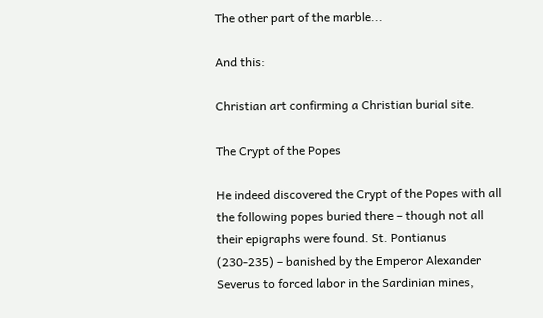The other part of the marble...

And this:

Christian art confirming a Christian burial site.

The Crypt of the Popes

He indeed discovered the Crypt of the Popes with all the following popes buried there – though not all their epigraphs were found. St. Pontianus (230-235) – banished by the Emperor Alexander Severus to forced labor in the Sardinian mines,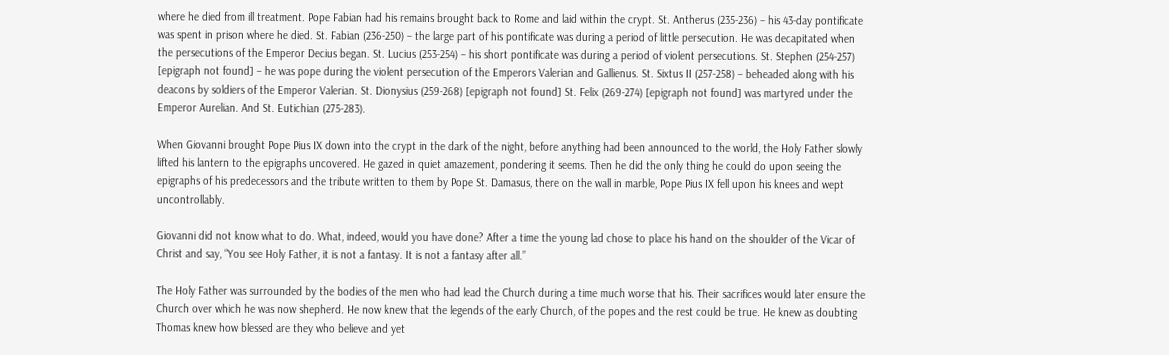where he died from ill treatment. Pope Fabian had his remains brought back to Rome and laid within the crypt. St. Antherus (235-236) – his 43-day pontificate was spent in prison where he died. St. Fabian (236-250) – the large part of his pontificate was during a period of little persecution. He was decapitated when the persecutions of the Emperor Decius began. St. Lucius (253-254) – his short pontificate was during a period of violent persecutions. St. Stephen (254-257) [epigraph not found] – he was pope during the violent persecution of the Emperors Valerian and Gallienus. St. Sixtus II (257-258) – beheaded along with his deacons by soldiers of the Emperor Valerian. St. Dionysius (259-268) [epigraph not found] St. Felix (269-274) [epigraph not found] was martyred under the Emperor Aurelian. And St. Eutichian (275-283).

When Giovanni brought Pope Pius IX down into the crypt in the dark of the night, before anything had been announced to the world, the Holy Father slowly lifted his lantern to the epigraphs uncovered. He gazed in quiet amazement, pondering it seems. Then he did the only thing he could do upon seeing the epigraphs of his predecessors and the tribute written to them by Pope St. Damasus, there on the wall in marble, Pope Pius IX fell upon his knees and wept uncontrollably.

Giovanni did not know what to do. What, indeed, would you have done? After a time the young lad chose to place his hand on the shoulder of the Vicar of Christ and say, “You see Holy Father, it is not a fantasy. It is not a fantasy after all.”

The Holy Father was surrounded by the bodies of the men who had lead the Church during a time much worse that his. Their sacrifices would later ensure the Church over which he was now shepherd. He now knew that the legends of the early Church, of the popes and the rest could be true. He knew as doubting Thomas knew how blessed are they who believe and yet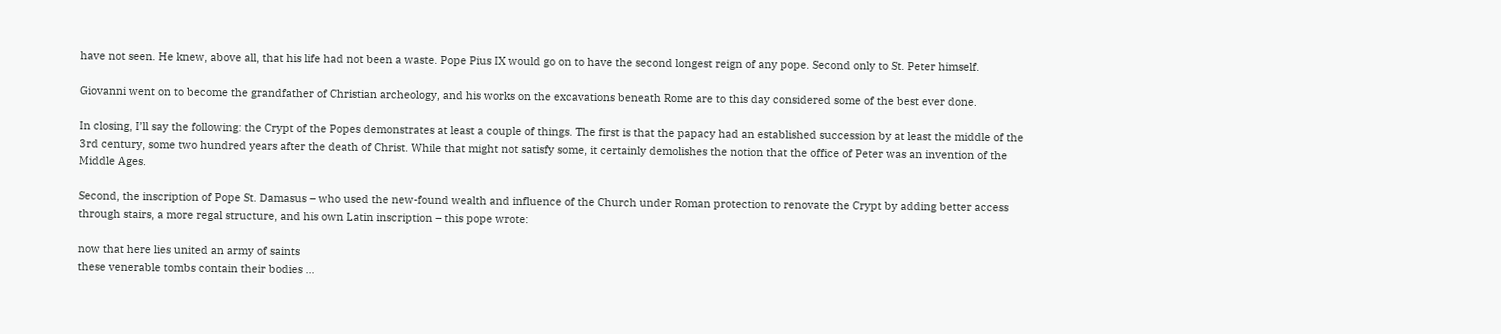have not seen. He knew, above all, that his life had not been a waste. Pope Pius IX would go on to have the second longest reign of any pope. Second only to St. Peter himself.

Giovanni went on to become the grandfather of Christian archeology, and his works on the excavations beneath Rome are to this day considered some of the best ever done.

In closing, I’ll say the following: the Crypt of the Popes demonstrates at least a couple of things. The first is that the papacy had an established succession by at least the middle of the 3rd century, some two hundred years after the death of Christ. While that might not satisfy some, it certainly demolishes the notion that the office of Peter was an invention of the Middle Ages.

Second, the inscription of Pope St. Damasus – who used the new-found wealth and influence of the Church under Roman protection to renovate the Crypt by adding better access through stairs, a more regal structure, and his own Latin inscription – this pope wrote:

now that here lies united an army of saints
these venerable tombs contain their bodies …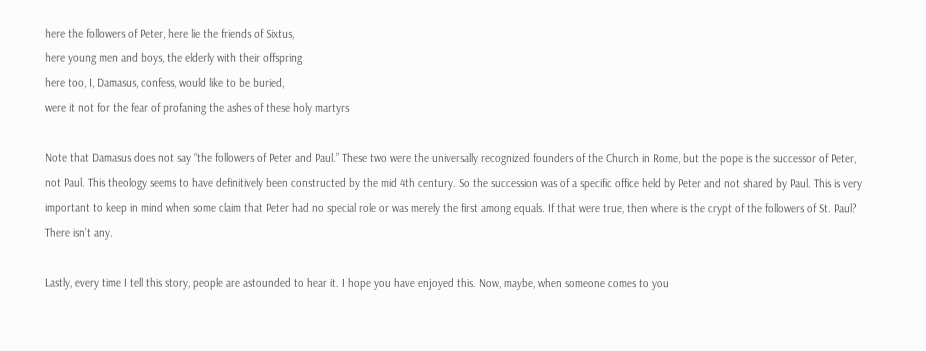here the followers of Peter, here lie the friends of Sixtus,
here young men and boys, the elderly with their offspring
here too, I, Damasus, confess, would like to be buried,
were it not for the fear of profaning the ashes of these holy martyrs

Note that Damasus does not say “the followers of Peter and Paul.” These two were the universally recognized founders of the Church in Rome, but the pope is the successor of Peter, not Paul. This theology seems to have definitively been constructed by the mid 4th century. So the succession was of a specific office held by Peter and not shared by Paul. This is very important to keep in mind when some claim that Peter had no special role or was merely the first among equals. If that were true, then where is the crypt of the followers of St. Paul? There isn’t any.

Lastly, every time I tell this story, people are astounded to hear it. I hope you have enjoyed this. Now, maybe, when someone comes to you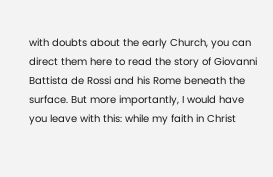with doubts about the early Church, you can direct them here to read the story of Giovanni Battista de Rossi and his Rome beneath the surface. But more importantly, I would have you leave with this: while my faith in Christ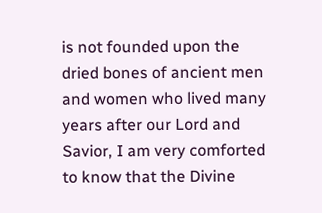is not founded upon the dried bones of ancient men and women who lived many years after our Lord and Savior, I am very comforted to know that the Divine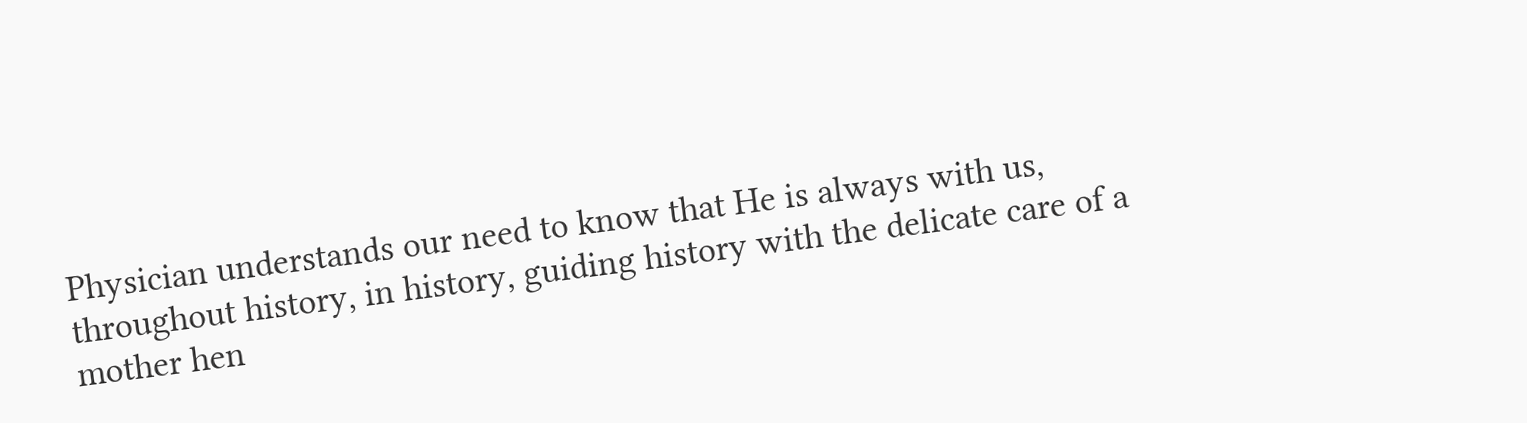Physician understands our need to know that He is always with us, throughout history, in history, guiding history with the delicate care of a mother hen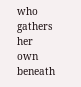who gathers her own beneath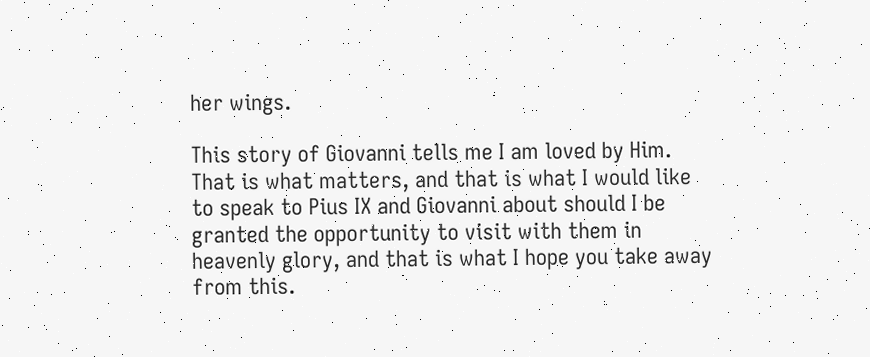her wings.

This story of Giovanni tells me I am loved by Him. That is what matters, and that is what I would like to speak to Pius IX and Giovanni about should I be granted the opportunity to visit with them in heavenly glory, and that is what I hope you take away from this.